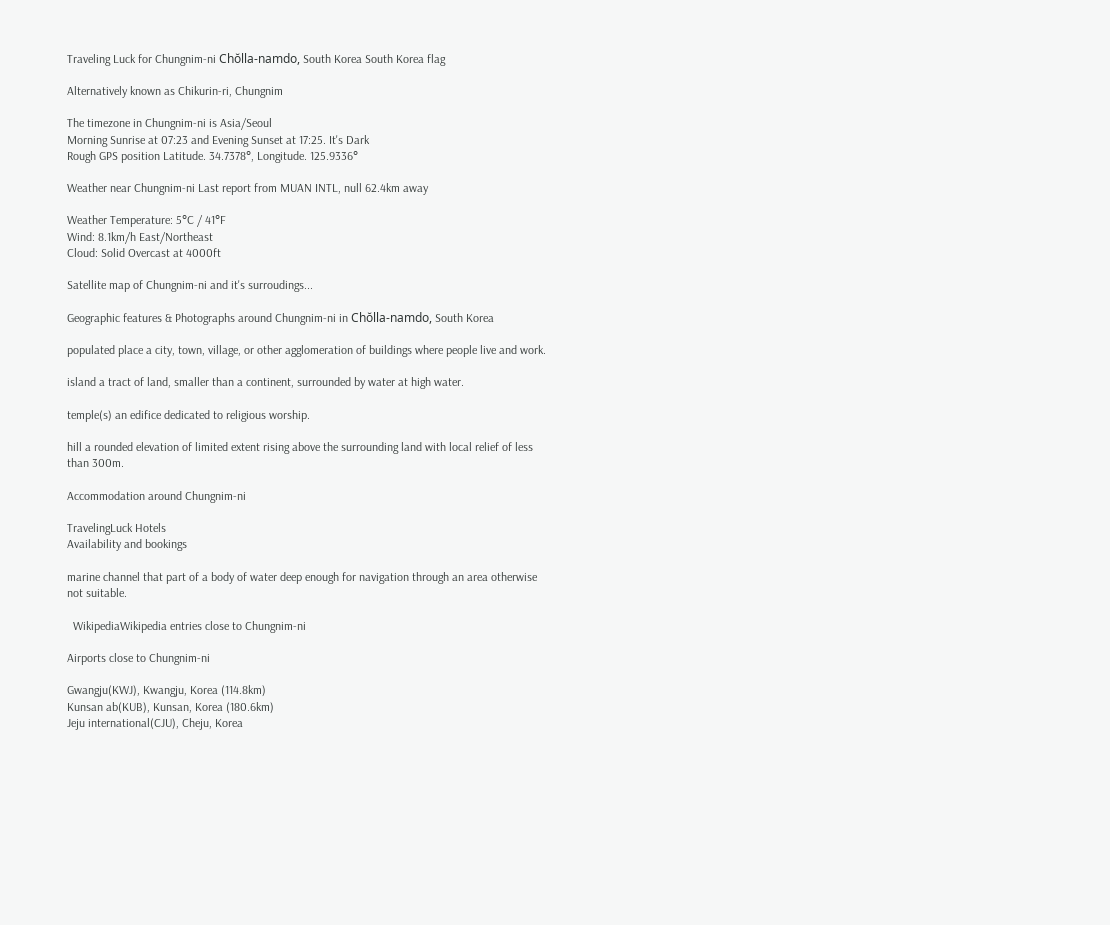Traveling Luck for Chungnim-ni Chŏlla-namdo, South Korea South Korea flag

Alternatively known as Chikurin-ri, Chungnim

The timezone in Chungnim-ni is Asia/Seoul
Morning Sunrise at 07:23 and Evening Sunset at 17:25. It's Dark
Rough GPS position Latitude. 34.7378°, Longitude. 125.9336°

Weather near Chungnim-ni Last report from MUAN INTL, null 62.4km away

Weather Temperature: 5°C / 41°F
Wind: 8.1km/h East/Northeast
Cloud: Solid Overcast at 4000ft

Satellite map of Chungnim-ni and it's surroudings...

Geographic features & Photographs around Chungnim-ni in Chŏlla-namdo, South Korea

populated place a city, town, village, or other agglomeration of buildings where people live and work.

island a tract of land, smaller than a continent, surrounded by water at high water.

temple(s) an edifice dedicated to religious worship.

hill a rounded elevation of limited extent rising above the surrounding land with local relief of less than 300m.

Accommodation around Chungnim-ni

TravelingLuck Hotels
Availability and bookings

marine channel that part of a body of water deep enough for navigation through an area otherwise not suitable.

  WikipediaWikipedia entries close to Chungnim-ni

Airports close to Chungnim-ni

Gwangju(KWJ), Kwangju, Korea (114.8km)
Kunsan ab(KUB), Kunsan, Korea (180.6km)
Jeju international(CJU), Cheju, Korea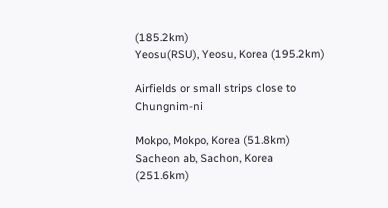(185.2km)
Yeosu(RSU), Yeosu, Korea (195.2km)

Airfields or small strips close to Chungnim-ni

Mokpo, Mokpo, Korea (51.8km)
Sacheon ab, Sachon, Korea (251.6km)